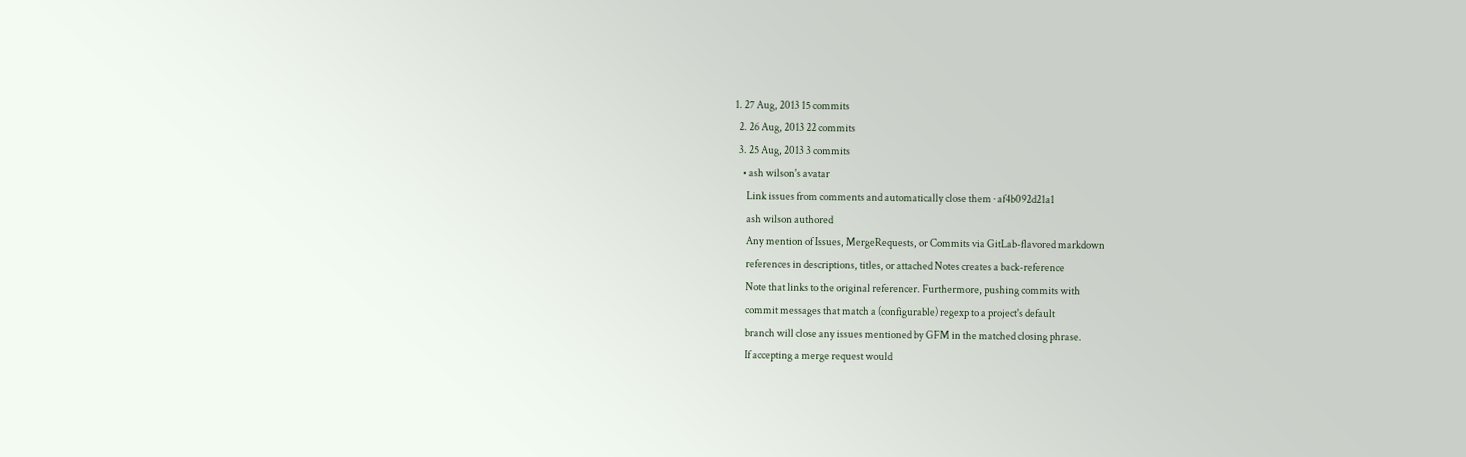1. 27 Aug, 2013 15 commits
  2. 26 Aug, 2013 22 commits
  3. 25 Aug, 2013 3 commits
    • ash wilson's avatar
      Link issues from comments and automatically close them · af4b092d21a1
      ash wilson authored
      Any mention of Issues, MergeRequests, or Commits via GitLab-flavored markdown
      references in descriptions, titles, or attached Notes creates a back-reference
      Note that links to the original referencer. Furthermore, pushing commits with
      commit messages that match a (configurable) regexp to a project's default
      branch will close any issues mentioned by GFM in the matched closing phrase.
      If accepting a merge request would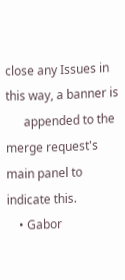close any Issues in this way, a banner is
      appended to the merge request's main panel to indicate this.
    • Gabor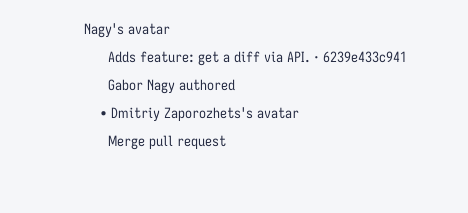Nagy's avatar
      Adds feature: get a diff via API. · 6239e433c941
      Gabor Nagy authored
    • Dmitriy Zaporozhets's avatar
      Merge pull request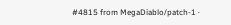#4815 from MegaDiablo/patch-1 ·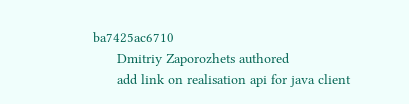ba7425ac6710
      Dmitriy Zaporozhets authored
      add link on realisation api for java client